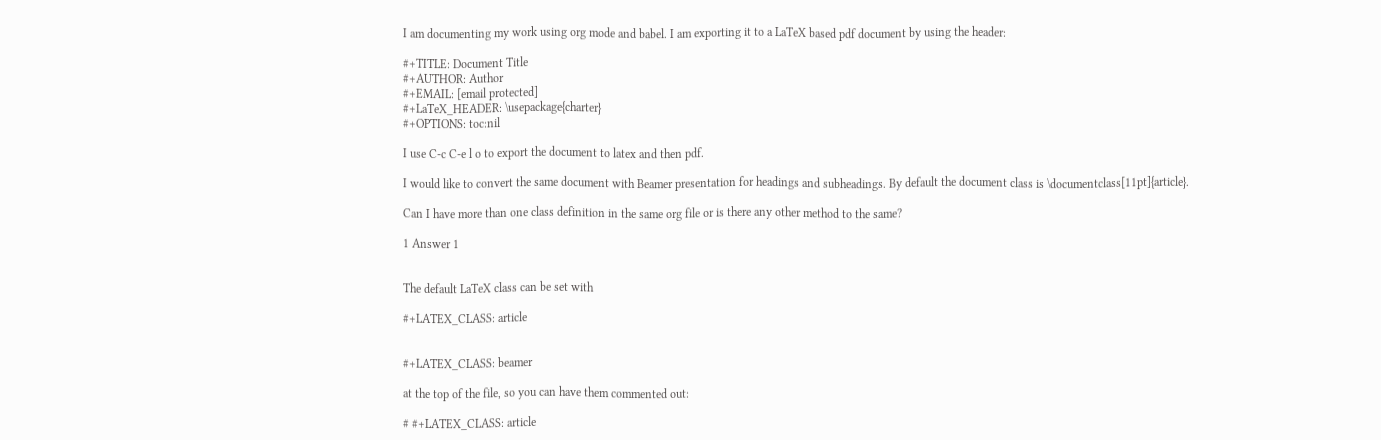I am documenting my work using org mode and babel. I am exporting it to a LaTeX based pdf document by using the header:

#+TITLE: Document Title
#+AUTHOR: Author
#+EMAIL: [email protected]
#+LaTeX_HEADER: \usepackage{charter}
#+OPTIONS: toc:nil

I use C-c C-e l o to export the document to latex and then pdf.

I would like to convert the same document with Beamer presentation for headings and subheadings. By default the document class is \documentclass[11pt]{article}.

Can I have more than one class definition in the same org file or is there any other method to the same?

1 Answer 1


The default LaTeX class can be set with

#+LATEX_CLASS: article


#+LATEX_CLASS: beamer

at the top of the file, so you can have them commented out:

# #+LATEX_CLASS: article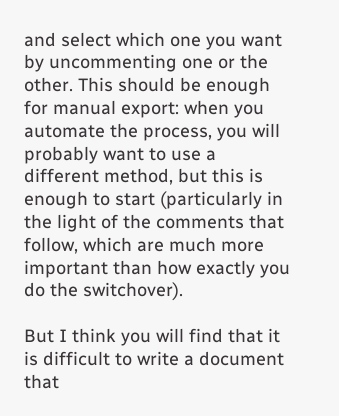and select which one you want by uncommenting one or the other. This should be enough for manual export: when you automate the process, you will probably want to use a different method, but this is enough to start (particularly in the light of the comments that follow, which are much more important than how exactly you do the switchover).

But I think you will find that it is difficult to write a document that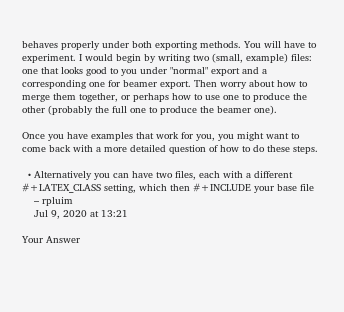behaves properly under both exporting methods. You will have to experiment. I would begin by writing two (small, example) files: one that looks good to you under "normal" export and a corresponding one for beamer export. Then worry about how to merge them together, or perhaps how to use one to produce the other (probably the full one to produce the beamer one).

Once you have examples that work for you, you might want to come back with a more detailed question of how to do these steps.

  • Alternatively you can have two files, each with a different #+LATEX_CLASS setting, which then #+INCLUDE your base file
    – rpluim
    Jul 9, 2020 at 13:21

Your Answer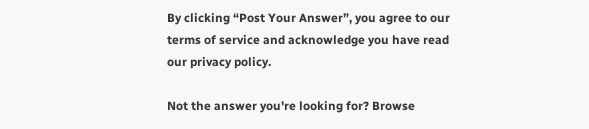By clicking “Post Your Answer”, you agree to our terms of service and acknowledge you have read our privacy policy.

Not the answer you're looking for? Browse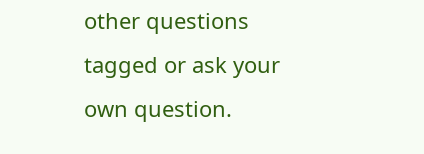other questions tagged or ask your own question.